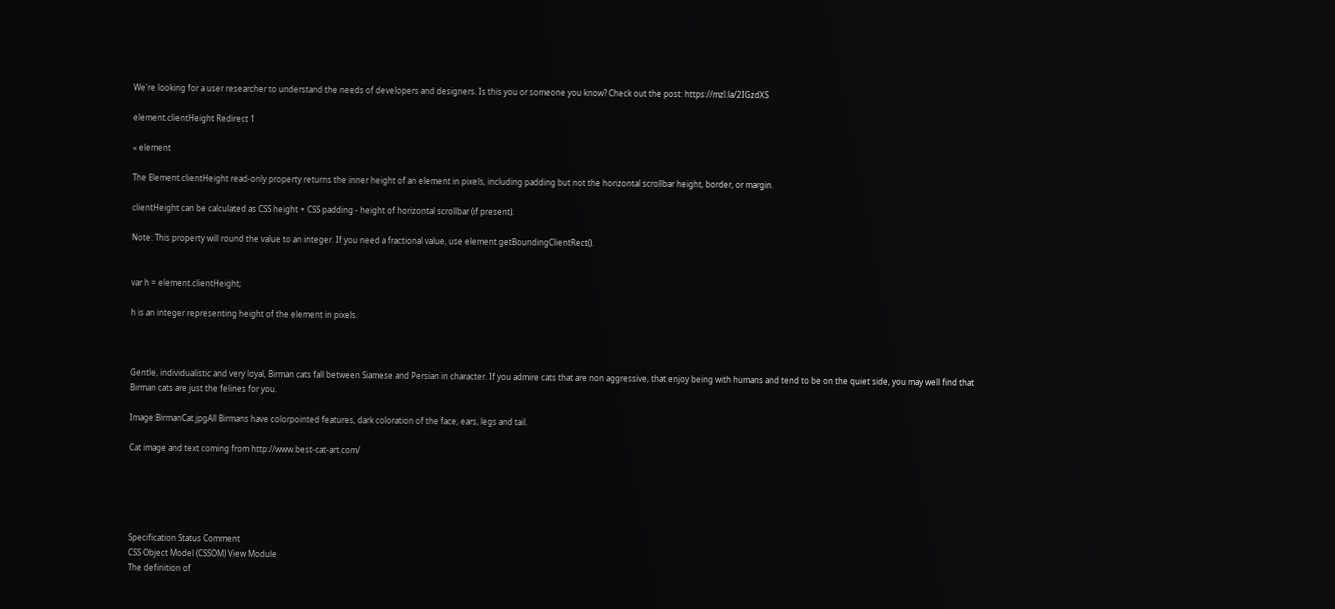We're looking for a user researcher to understand the needs of developers and designers. Is this you or someone you know? Check out the post: https://mzl.la/2IGzdXS

element.clientHeight Redirect 1

« element

The Element.clientHeight read-only property returns the inner height of an element in pixels, including padding but not the horizontal scrollbar height, border, or margin.

clientHeight can be calculated as CSS height + CSS padding - height of horizontal scrollbar (if present).

Note: This property will round the value to an integer. If you need a fractional value, use element.getBoundingClientRect().


var h = element.clientHeight;

h is an integer representing height of the element in pixels.



Gentle, individualistic and very loyal, Birman cats fall between Siamese and Persian in character. If you admire cats that are non aggressive, that enjoy being with humans and tend to be on the quiet side, you may well find that Birman cats are just the felines for you.

Image:BirmanCat.jpgAll Birmans have colorpointed features, dark coloration of the face, ears, legs and tail.

Cat image and text coming from http://www.best-cat-art.com/





Specification Status Comment
CSS Object Model (CSSOM) View Module
The definition of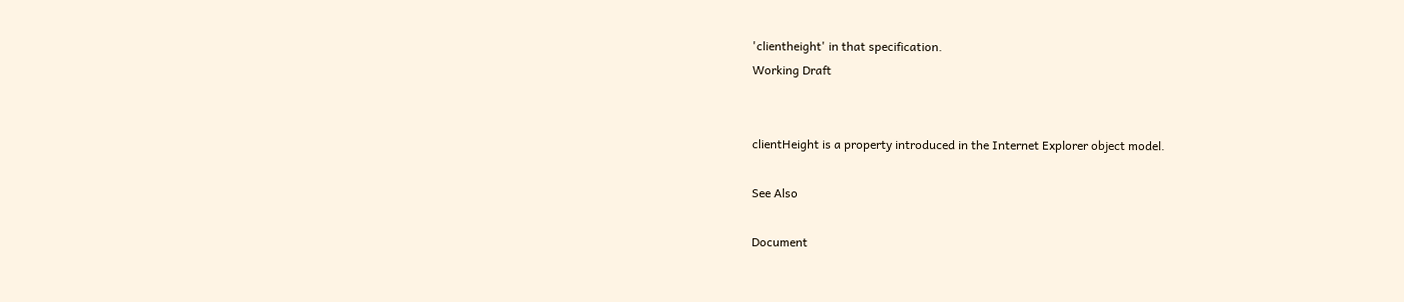'clientheight' in that specification.
Working Draft


clientHeight is a property introduced in the Internet Explorer object model.

See Also

Document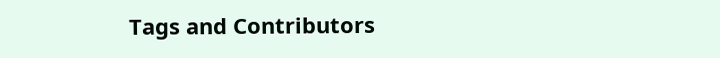Tags and Contributors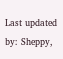Last updated by: Sheppy,